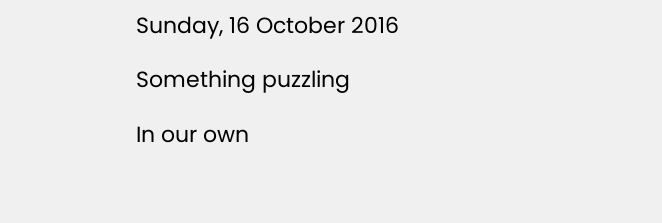Sunday, 16 October 2016

Something puzzling

In our own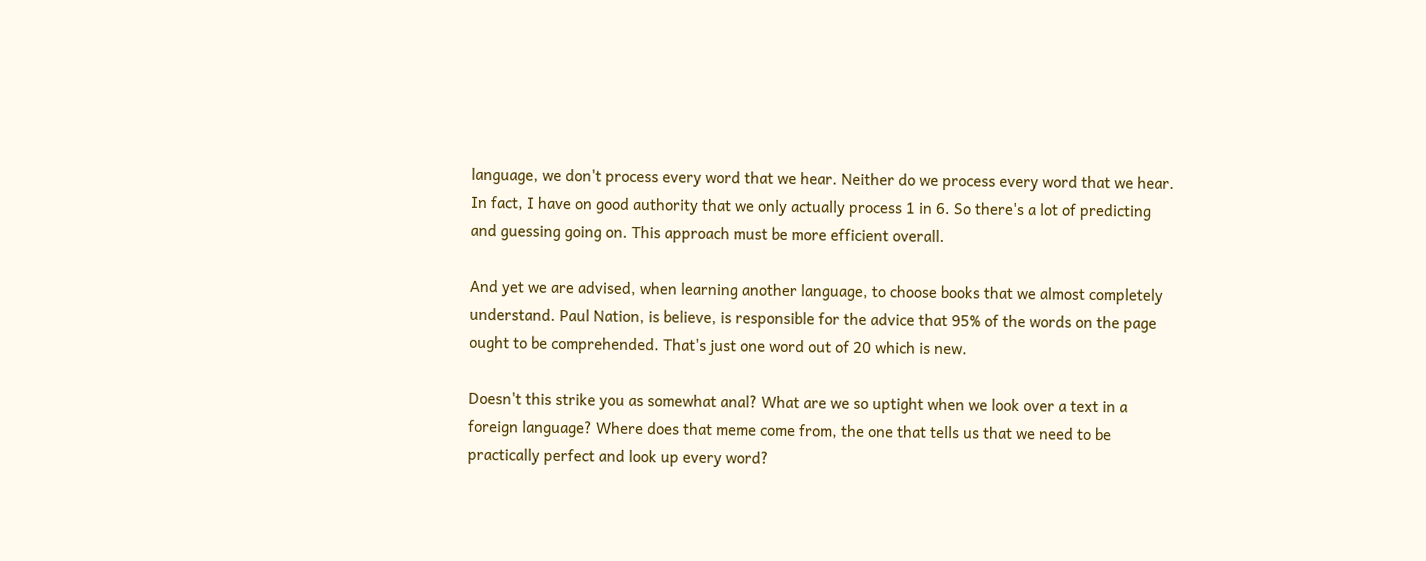language, we don't process every word that we hear. Neither do we process every word that we hear. In fact, I have on good authority that we only actually process 1 in 6. So there's a lot of predicting and guessing going on. This approach must be more efficient overall.

And yet we are advised, when learning another language, to choose books that we almost completely understand. Paul Nation, is believe, is responsible for the advice that 95% of the words on the page ought to be comprehended. That's just one word out of 20 which is new.

Doesn't this strike you as somewhat anal? What are we so uptight when we look over a text in a foreign language? Where does that meme come from, the one that tells us that we need to be practically perfect and look up every word?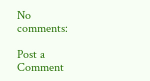No comments:

Post a Comment